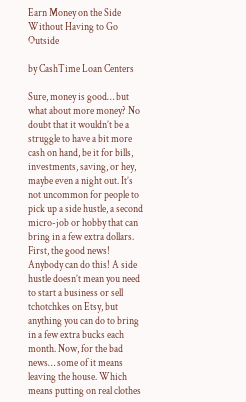Earn Money on the Side Without Having to Go Outside

by CashTime Loan Centers

Sure, money is good… but what about more money? No doubt that it wouldn’t be a struggle to have a bit more cash on hand, be it for bills, investments, saving, or hey, maybe even a night out. It’s not uncommon for people to pick up a side hustle, a second micro-job or hobby that can bring in a few extra dollars. First, the good news! Anybody can do this! A side hustle doesn’t mean you need to start a business or sell tchotchkes on Etsy, but anything you can do to bring in a few extra bucks each month. Now, for the bad news… some of it means leaving the house. Which means putting on real clothes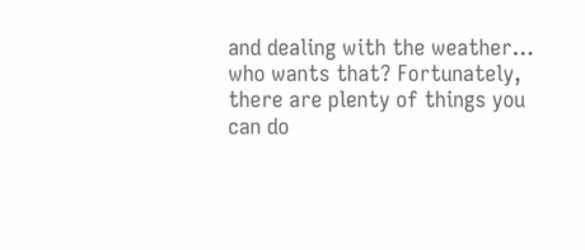and dealing with the weather… who wants that? Fortunately, there are plenty of things you can do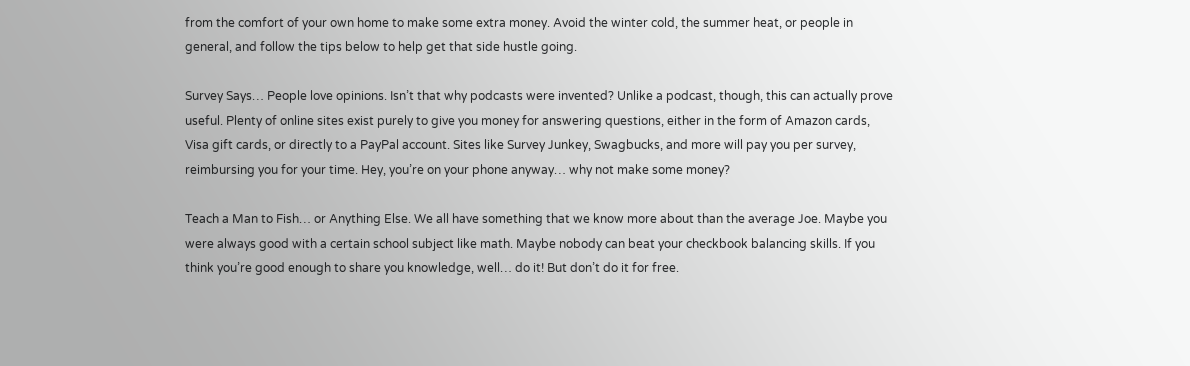from the comfort of your own home to make some extra money. Avoid the winter cold, the summer heat, or people in general, and follow the tips below to help get that side hustle going.

Survey Says… People love opinions. Isn’t that why podcasts were invented? Unlike a podcast, though, this can actually prove useful. Plenty of online sites exist purely to give you money for answering questions, either in the form of Amazon cards, Visa gift cards, or directly to a PayPal account. Sites like Survey Junkey, Swagbucks, and more will pay you per survey, reimbursing you for your time. Hey, you’re on your phone anyway… why not make some money?

Teach a Man to Fish… or Anything Else. We all have something that we know more about than the average Joe. Maybe you were always good with a certain school subject like math. Maybe nobody can beat your checkbook balancing skills. If you think you’re good enough to share you knowledge, well… do it! But don’t do it for free.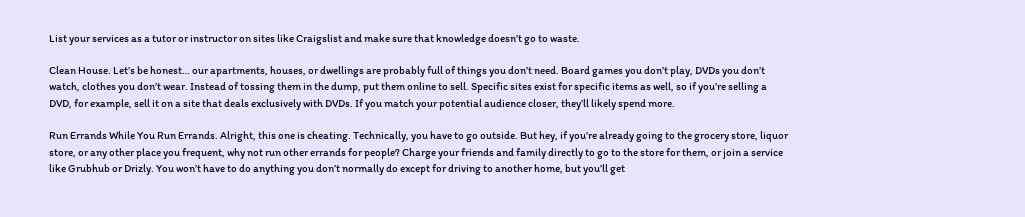List your services as a tutor or instructor on sites like Craigslist and make sure that knowledge doesn’t go to waste.

Clean House. Let’s be honest… our apartments, houses, or dwellings are probably full of things you don’t need. Board games you don’t play, DVDs you don’t watch, clothes you don’t wear. Instead of tossing them in the dump, put them online to sell. Specific sites exist for specific items as well, so if you’re selling a DVD, for example, sell it on a site that deals exclusively with DVDs. If you match your potential audience closer, they’ll likely spend more.

Run Errands While You Run Errands. Alright, this one is cheating. Technically, you have to go outside. But hey, if you’re already going to the grocery store, liquor store, or any other place you frequent, why not run other errands for people? Charge your friends and family directly to go to the store for them, or join a service like Grubhub or Drizly. You won’t have to do anything you don’t normally do except for driving to another home, but you’ll get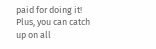paid for doing it! Plus, you can catch up on all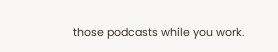those podcasts while you work.